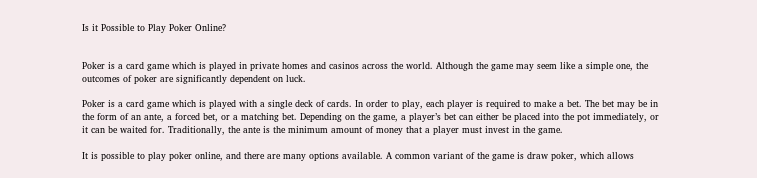Is it Possible to Play Poker Online?


Poker is a card game which is played in private homes and casinos across the world. Although the game may seem like a simple one, the outcomes of poker are significantly dependent on luck.

Poker is a card game which is played with a single deck of cards. In order to play, each player is required to make a bet. The bet may be in the form of an ante, a forced bet, or a matching bet. Depending on the game, a player’s bet can either be placed into the pot immediately, or it can be waited for. Traditionally, the ante is the minimum amount of money that a player must invest in the game.

It is possible to play poker online, and there are many options available. A common variant of the game is draw poker, which allows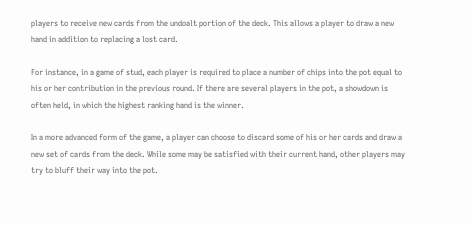players to receive new cards from the undoalt portion of the deck. This allows a player to draw a new hand in addition to replacing a lost card.

For instance, in a game of stud, each player is required to place a number of chips into the pot equal to his or her contribution in the previous round. If there are several players in the pot, a showdown is often held, in which the highest ranking hand is the winner.

In a more advanced form of the game, a player can choose to discard some of his or her cards and draw a new set of cards from the deck. While some may be satisfied with their current hand, other players may try to bluff their way into the pot.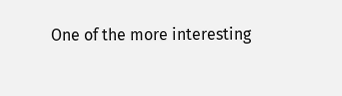One of the more interesting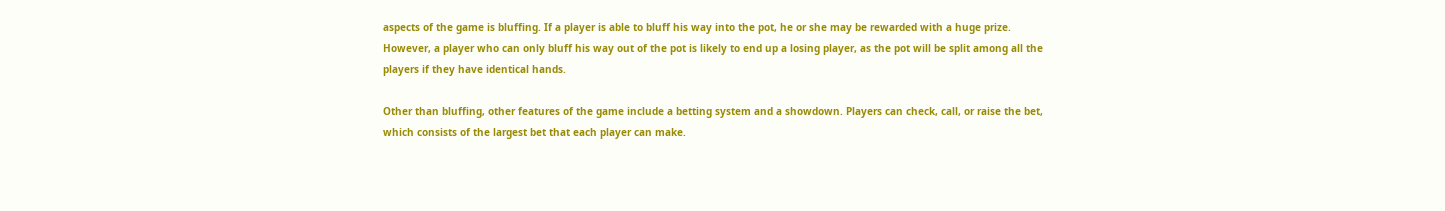aspects of the game is bluffing. If a player is able to bluff his way into the pot, he or she may be rewarded with a huge prize. However, a player who can only bluff his way out of the pot is likely to end up a losing player, as the pot will be split among all the players if they have identical hands.

Other than bluffing, other features of the game include a betting system and a showdown. Players can check, call, or raise the bet, which consists of the largest bet that each player can make.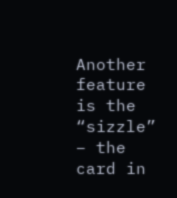Another feature is the “sizzle” – the card in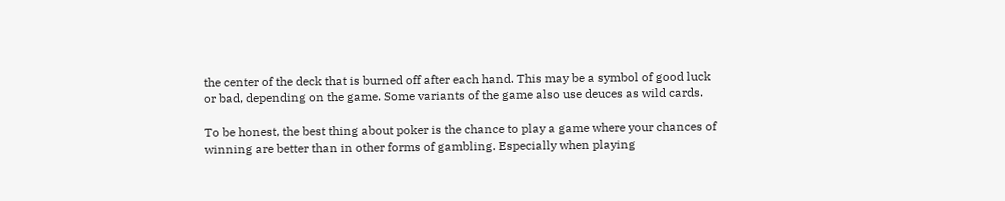the center of the deck that is burned off after each hand. This may be a symbol of good luck or bad, depending on the game. Some variants of the game also use deuces as wild cards.

To be honest, the best thing about poker is the chance to play a game where your chances of winning are better than in other forms of gambling. Especially when playing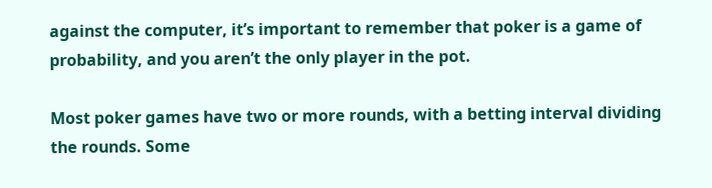against the computer, it’s important to remember that poker is a game of probability, and you aren’t the only player in the pot.

Most poker games have two or more rounds, with a betting interval dividing the rounds. Some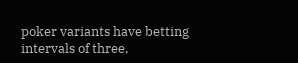poker variants have betting intervals of three,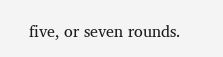five, or seven rounds.